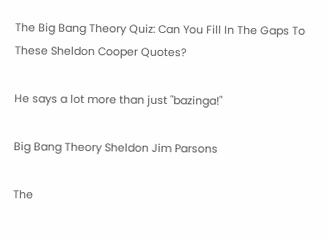The Big Bang Theory Quiz: Can You Fill In The Gaps To These Sheldon Cooper Quotes?

He says a lot more than just "bazinga!"

Big Bang Theory Sheldon Jim Parsons

The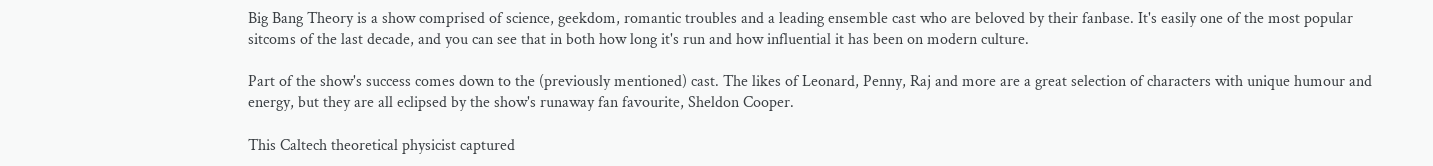Big Bang Theory is a show comprised of science, geekdom, romantic troubles and a leading ensemble cast who are beloved by their fanbase. It's easily one of the most popular sitcoms of the last decade, and you can see that in both how long it's run and how influential it has been on modern culture.

Part of the show's success comes down to the (previously mentioned) cast. The likes of Leonard, Penny, Raj and more are a great selection of characters with unique humour and energy, but they are all eclipsed by the show's runaway fan favourite, Sheldon Cooper.

This Caltech theoretical physicist captured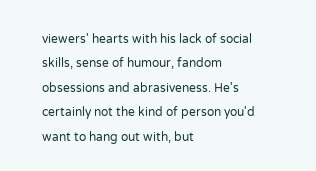viewers' hearts with his lack of social skills, sense of humour, fandom obsessions and abrasiveness. He's certainly not the kind of person you'd want to hang out with, but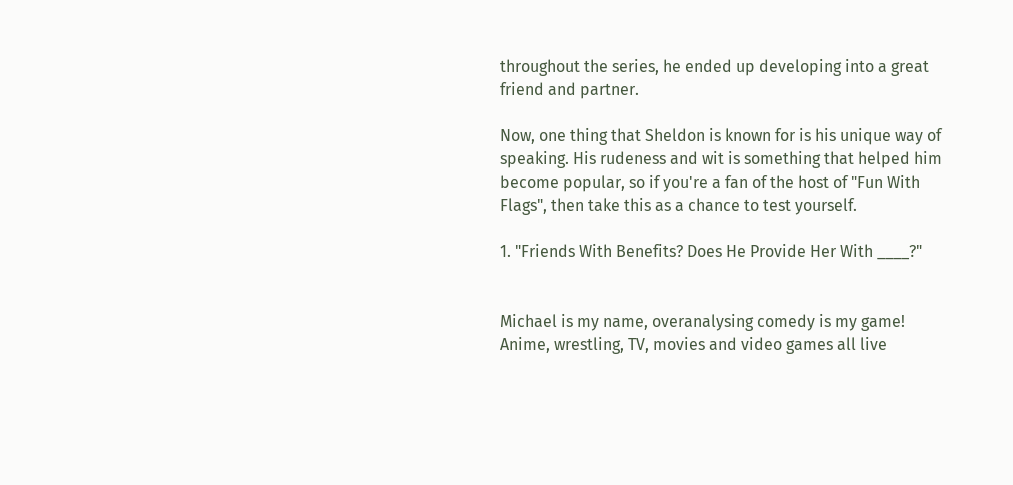throughout the series, he ended up developing into a great friend and partner.

Now, one thing that Sheldon is known for is his unique way of speaking. His rudeness and wit is something that helped him become popular, so if you're a fan of the host of "Fun With Flags", then take this as a chance to test yourself.

1. "Friends With Benefits? Does He Provide Her With ____?"


Michael is my name, overanalysing comedy is my game! Anime, wrestling, TV, movies and video games all live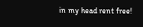in my head rent free!